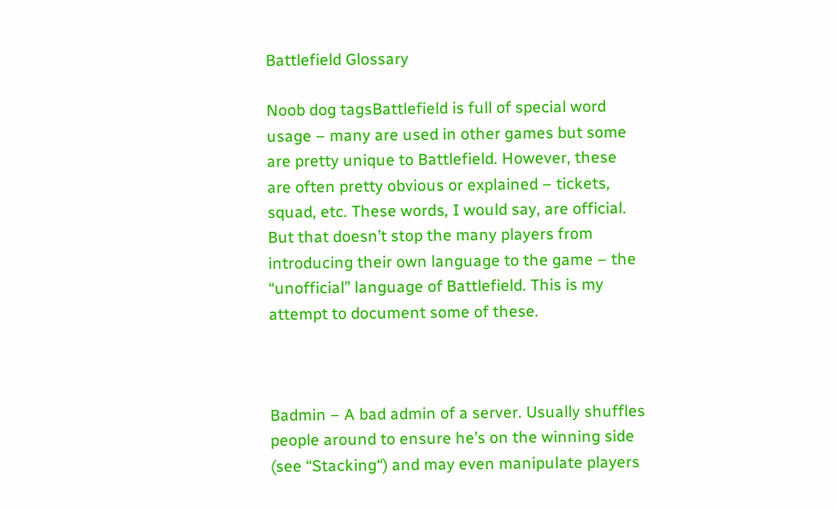Battlefield Glossary

Noob dog tagsBattlefield is full of special word usage – many are used in other games but some are pretty unique to Battlefield. However, these are often pretty obvious or explained – tickets, squad, etc. These words, I would say, are official. But that doesn’t stop the many players from introducing their own language to the game – the “unofficial” language of Battlefield. This is my attempt to document some of these.



Badmin – A bad admin of a server. Usually shuffles people around to ensure he’s on the winning side (see “Stacking“) and may even manipulate players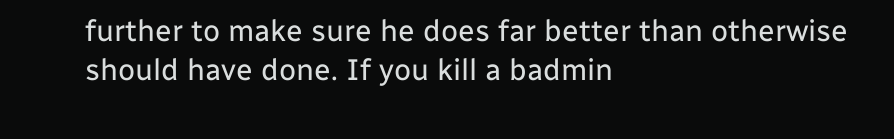further to make sure he does far better than otherwise should have done. If you kill a badmin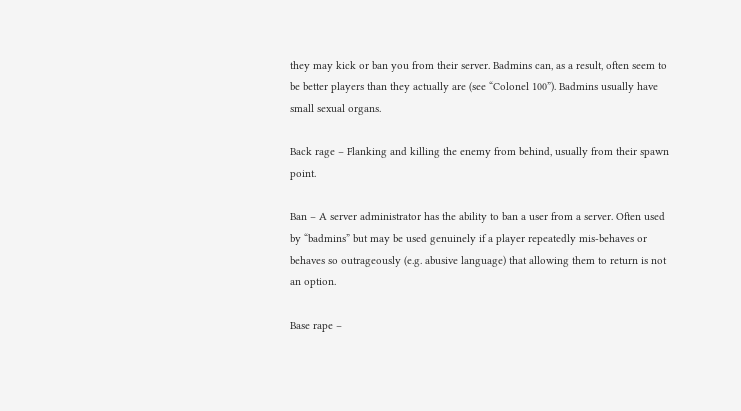they may kick or ban you from their server. Badmins can, as a result, often seem to be better players than they actually are (see “Colonel 100”). Badmins usually have small sexual organs.

Back rage – Flanking and killing the enemy from behind, usually from their spawn point.

Ban – A server administrator has the ability to ban a user from a server. Often used by “badmins” but may be used genuinely if a player repeatedly mis-behaves or behaves so outrageously (e.g. abusive language) that allowing them to return is not an option.

Base rape –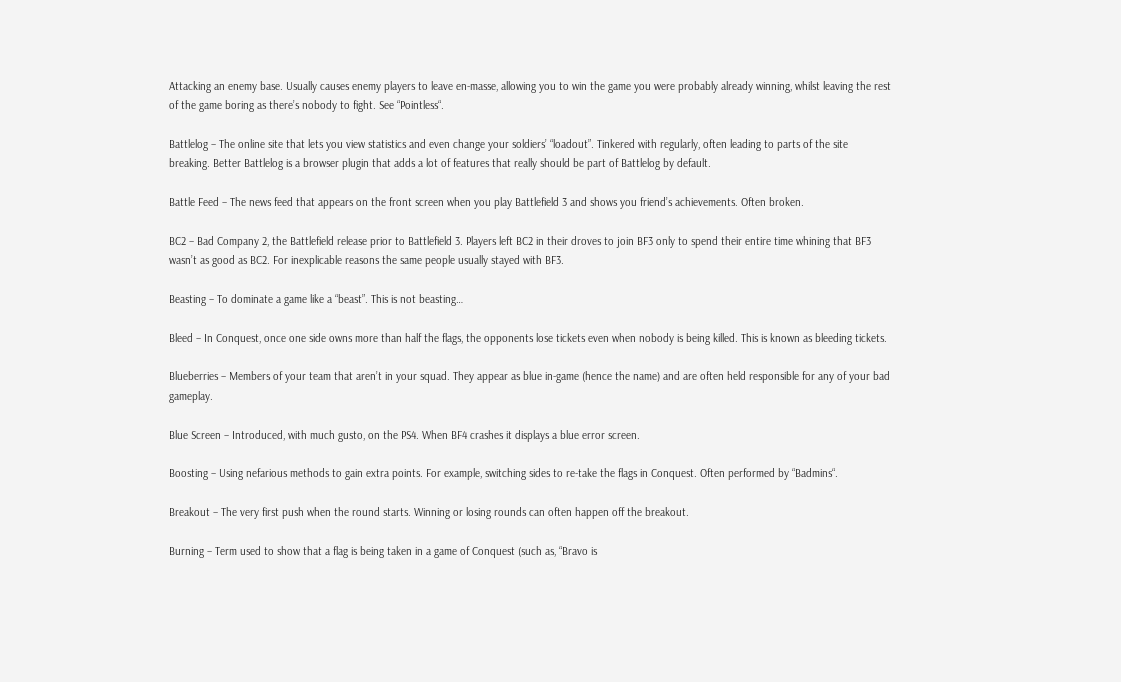Attacking an enemy base. Usually causes enemy players to leave en-masse, allowing you to win the game you were probably already winning, whilst leaving the rest of the game boring as there’s nobody to fight. See “Pointless“.

Battlelog – The online site that lets you view statistics and even change your soldiers’ “loadout”. Tinkered with regularly, often leading to parts of the site breaking. Better Battlelog is a browser plugin that adds a lot of features that really should be part of Battlelog by default.

Battle Feed – The news feed that appears on the front screen when you play Battlefield 3 and shows you friend’s achievements. Often broken.

BC2 – Bad Company 2, the Battlefield release prior to Battlefield 3. Players left BC2 in their droves to join BF3 only to spend their entire time whining that BF3 wasn’t as good as BC2. For inexplicable reasons the same people usually stayed with BF3.

Beasting – To dominate a game like a “beast”. This is not beasting…

Bleed – In Conquest, once one side owns more than half the flags, the opponents lose tickets even when nobody is being killed. This is known as bleeding tickets.

Blueberries – Members of your team that aren’t in your squad. They appear as blue in-game (hence the name) and are often held responsible for any of your bad gameplay.

Blue Screen – Introduced, with much gusto, on the PS4. When BF4 crashes it displays a blue error screen.

Boosting – Using nefarious methods to gain extra points. For example, switching sides to re-take the flags in Conquest. Often performed by “Badmins“.

Breakout – The very first push when the round starts. Winning or losing rounds can often happen off the breakout.

Burning – Term used to show that a flag is being taken in a game of Conquest (such as, “Bravo is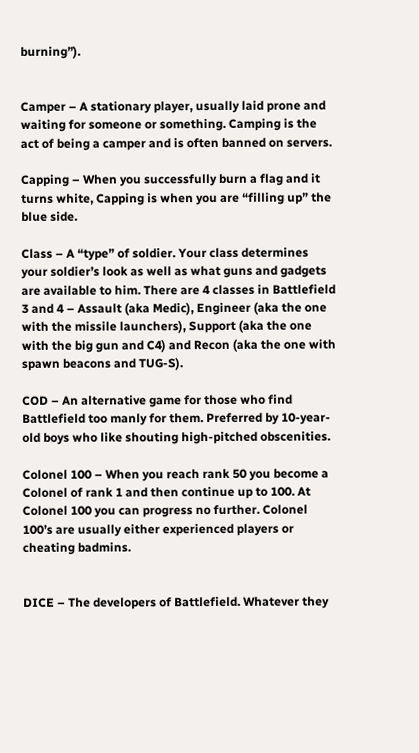burning”).


Camper – A stationary player, usually laid prone and waiting for someone or something. Camping is the act of being a camper and is often banned on servers.

Capping – When you successfully burn a flag and it turns white, Capping is when you are “filling up” the blue side.

Class – A “type” of soldier. Your class determines your soldier’s look as well as what guns and gadgets are available to him. There are 4 classes in Battlefield 3 and 4 – Assault (aka Medic), Engineer (aka the one with the missile launchers), Support (aka the one with the big gun and C4) and Recon (aka the one with spawn beacons and TUG-S).

COD – An alternative game for those who find Battlefield too manly for them. Preferred by 10-year-old boys who like shouting high-pitched obscenities.

Colonel 100 – When you reach rank 50 you become a Colonel of rank 1 and then continue up to 100. At Colonel 100 you can progress no further. Colonel 100’s are usually either experienced players or cheating badmins.


DICE – The developers of Battlefield. Whatever they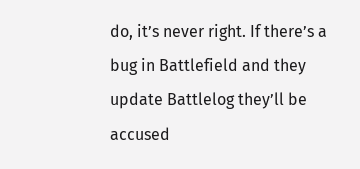do, it’s never right. If there’s a bug in Battlefield and they update Battlelog they’ll be accused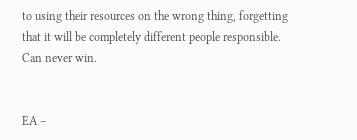to using their resources on the wrong thing, forgetting that it will be completely different people responsible. Can never win.


EA –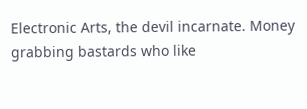Electronic Arts, the devil incarnate. Money grabbing bastards who like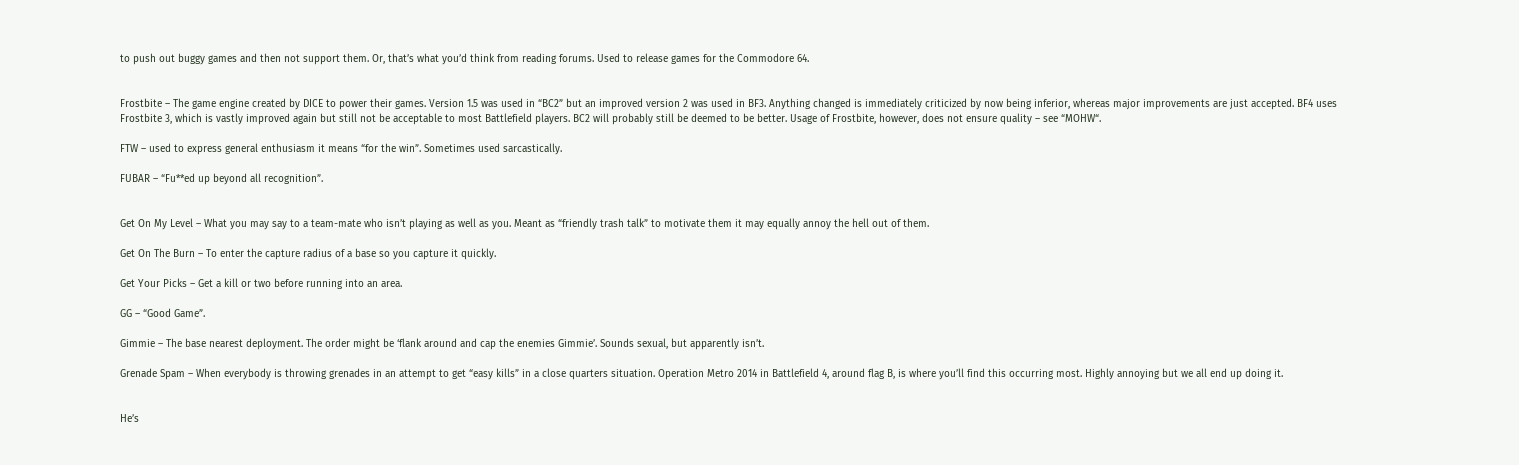to push out buggy games and then not support them. Or, that’s what you’d think from reading forums. Used to release games for the Commodore 64.


Frostbite – The game engine created by DICE to power their games. Version 1.5 was used in “BC2” but an improved version 2 was used in BF3. Anything changed is immediately criticized by now being inferior, whereas major improvements are just accepted. BF4 uses Frostbite 3, which is vastly improved again but still not be acceptable to most Battlefield players. BC2 will probably still be deemed to be better. Usage of Frostbite, however, does not ensure quality – see “MOHW“.

FTW – used to express general enthusiasm it means “for the win”. Sometimes used sarcastically.

FUBAR – “Fu**ed up beyond all recognition”.


Get On My Level – What you may say to a team-mate who isn’t playing as well as you. Meant as “friendly trash talk” to motivate them it may equally annoy the hell out of them.

Get On The Burn – To enter the capture radius of a base so you capture it quickly.

Get Your Picks – Get a kill or two before running into an area.

GG – “Good Game”.

Gimmie – The base nearest deployment. The order might be ‘flank around and cap the enemies Gimmie’. Sounds sexual, but apparently isn’t.

Grenade Spam – When everybody is throwing grenades in an attempt to get “easy kills” in a close quarters situation. Operation Metro 2014 in Battlefield 4, around flag B, is where you’ll find this occurring most. Highly annoying but we all end up doing it.


He’s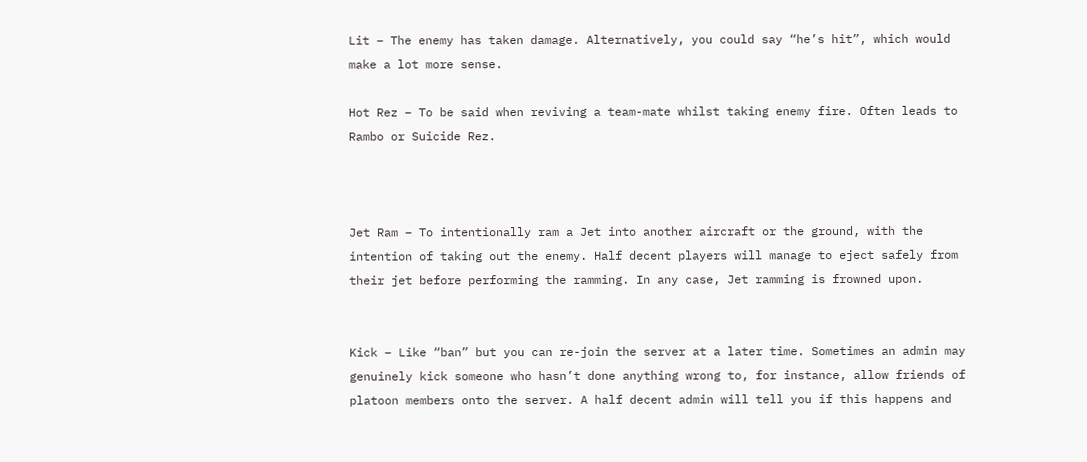Lit – The enemy has taken damage. Alternatively, you could say “he’s hit”, which would make a lot more sense.

Hot Rez – To be said when reviving a team-mate whilst taking enemy fire. Often leads to Rambo or Suicide Rez.



Jet Ram – To intentionally ram a Jet into another aircraft or the ground, with the intention of taking out the enemy. Half decent players will manage to eject safely from their jet before performing the ramming. In any case, Jet ramming is frowned upon.


Kick – Like “ban” but you can re-join the server at a later time. Sometimes an admin may genuinely kick someone who hasn’t done anything wrong to, for instance, allow friends of platoon members onto the server. A half decent admin will tell you if this happens and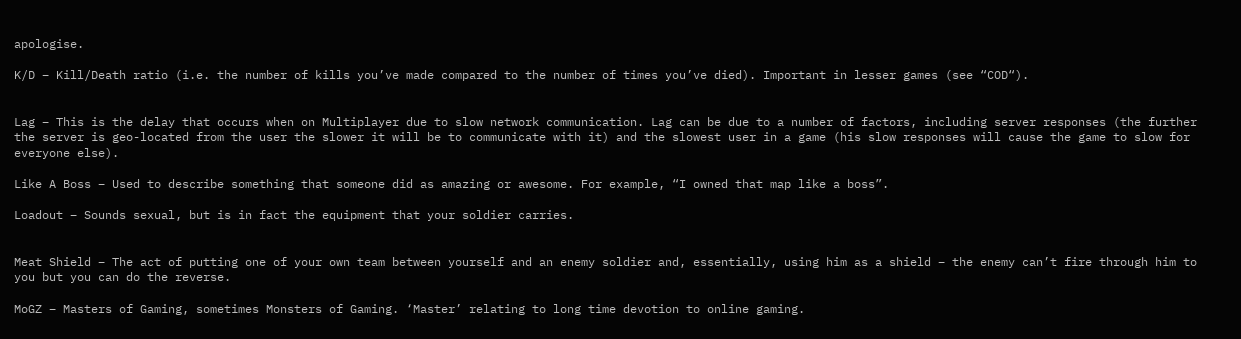apologise.

K/D – Kill/Death ratio (i.e. the number of kills you’ve made compared to the number of times you’ve died). Important in lesser games (see “COD“).


Lag – This is the delay that occurs when on Multiplayer due to slow network communication. Lag can be due to a number of factors, including server responses (the further the server is geo-located from the user the slower it will be to communicate with it) and the slowest user in a game (his slow responses will cause the game to slow for everyone else).

Like A Boss – Used to describe something that someone did as amazing or awesome. For example, “I owned that map like a boss”.

Loadout – Sounds sexual, but is in fact the equipment that your soldier carries.


Meat Shield – The act of putting one of your own team between yourself and an enemy soldier and, essentially, using him as a shield – the enemy can’t fire through him to you but you can do the reverse.

MoGZ – Masters of Gaming, sometimes Monsters of Gaming. ‘Master’ relating to long time devotion to online gaming.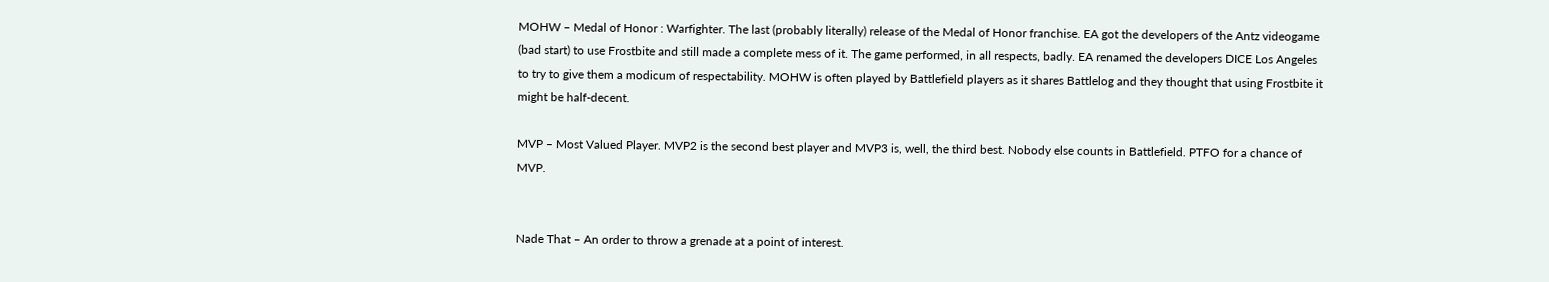MOHW – Medal of Honor : Warfighter. The last (probably literally) release of the Medal of Honor franchise. EA got the developers of the Antz videogame (bad start) to use Frostbite and still made a complete mess of it. The game performed, in all respects, badly. EA renamed the developers DICE Los Angeles to try to give them a modicum of respectability. MOHW is often played by Battlefield players as it shares Battlelog and they thought that using Frostbite it might be half-decent.

MVP – Most Valued Player. MVP2 is the second best player and MVP3 is, well, the third best. Nobody else counts in Battlefield. PTFO for a chance of MVP.


Nade That – An order to throw a grenade at a point of interest.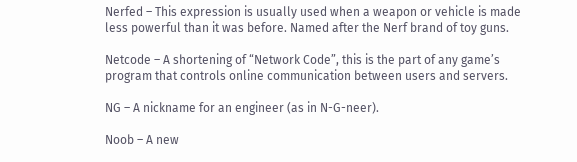Nerfed – This expression is usually used when a weapon or vehicle is made less powerful than it was before. Named after the Nerf brand of toy guns.

Netcode – A shortening of “Network Code”, this is the part of any game’s program that controls online communication between users and servers.

NG – A nickname for an engineer (as in N-G-neer).

Noob – A new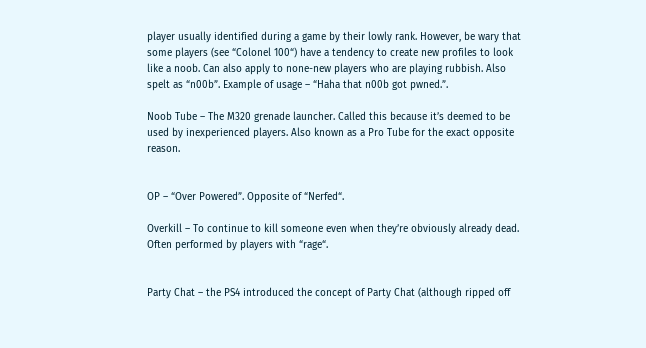player usually identified during a game by their lowly rank. However, be wary that some players (see “Colonel 100“) have a tendency to create new profiles to look like a noob. Can also apply to none-new players who are playing rubbish. Also spelt as “n00b”. Example of usage – “Haha that n00b got pwned.”.

Noob Tube – The M320 grenade launcher. Called this because it’s deemed to be used by inexperienced players. Also known as a Pro Tube for the exact opposite reason.


OP – “Over Powered”. Opposite of “Nerfed“.

Overkill – To continue to kill someone even when they’re obviously already dead. Often performed by players with “rage“.


Party Chat – the PS4 introduced the concept of Party Chat (although ripped off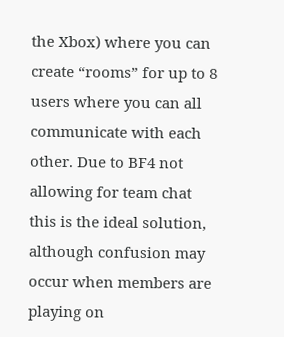the Xbox) where you can create “rooms” for up to 8 users where you can all communicate with each other. Due to BF4 not allowing for team chat this is the ideal solution, although confusion may occur when members are playing on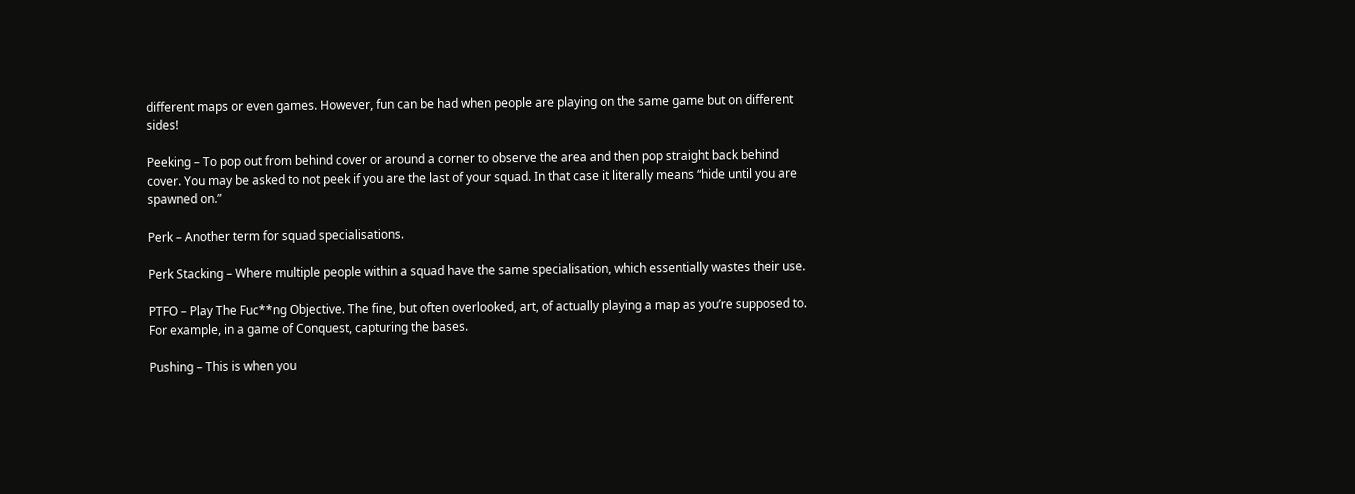different maps or even games. However, fun can be had when people are playing on the same game but on different sides!

Peeking – To pop out from behind cover or around a corner to observe the area and then pop straight back behind cover. You may be asked to not peek if you are the last of your squad. In that case it literally means “hide until you are spawned on.”

Perk – Another term for squad specialisations.

Perk Stacking – Where multiple people within a squad have the same specialisation, which essentially wastes their use.

PTFO – Play The Fuc**ng Objective. The fine, but often overlooked, art, of actually playing a map as you’re supposed to. For example, in a game of Conquest, capturing the bases.

Pushing – This is when you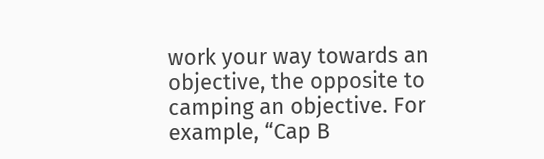work your way towards an objective, the opposite to camping an objective. For example, “Cap B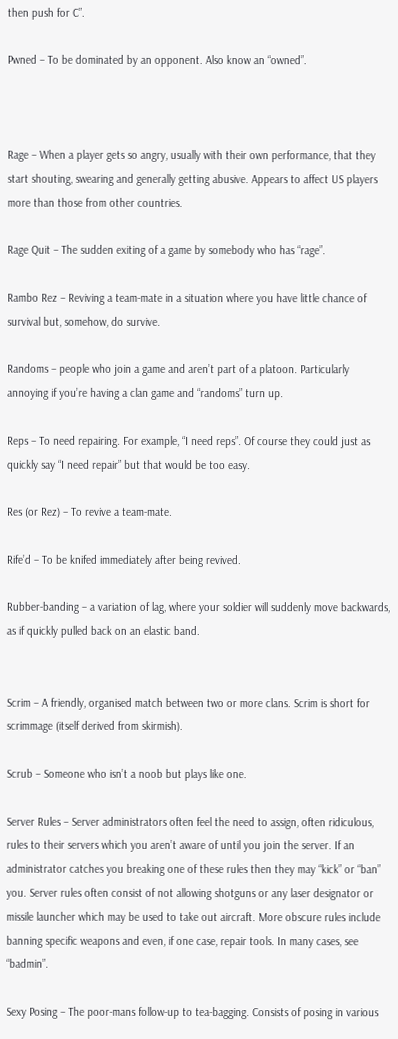then push for C”.

Pwned – To be dominated by an opponent. Also know an “owned”.



Rage – When a player gets so angry, usually with their own performance, that they start shouting, swearing and generally getting abusive. Appears to affect US players more than those from other countries.

Rage Quit – The sudden exiting of a game by somebody who has “rage”.

Rambo Rez – Reviving a team-mate in a situation where you have little chance of survival but, somehow, do survive.

Randoms – people who join a game and aren’t part of a platoon. Particularly annoying if you’re having a clan game and “randoms” turn up.

Reps – To need repairing. For example, “I need reps”. Of course they could just as quickly say “I need repair” but that would be too easy.

Res (or Rez) – To revive a team-mate.

Rife’d – To be knifed immediately after being revived.

Rubber-banding – a variation of lag, where your soldier will suddenly move backwards, as if quickly pulled back on an elastic band.


Scrim – A friendly, organised match between two or more clans. Scrim is short for scrimmage (itself derived from skirmish).

Scrub – Someone who isn’t a noob but plays like one.

Server Rules – Server administrators often feel the need to assign, often ridiculous, rules to their servers which you aren’t aware of until you join the server. If an administrator catches you breaking one of these rules then they may “kick” or “ban” you. Server rules often consist of not allowing shotguns or any laser designator or missile launcher which may be used to take out aircraft. More obscure rules include banning specific weapons and even, if one case, repair tools. In many cases, see “badmin”.

Sexy Posing – The poor-mans follow-up to tea-bagging. Consists of posing in various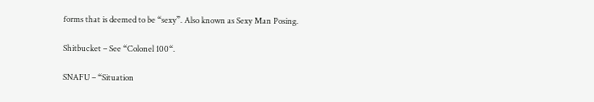forms that is deemed to be “sexy”. Also known as Sexy Man Posing.

Shitbucket – See “Colonel 100“.

SNAFU – “Situation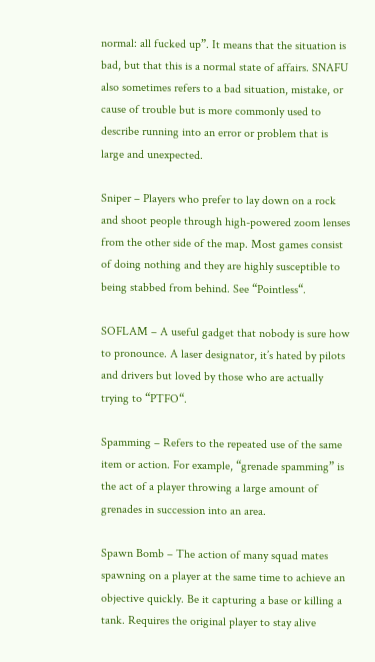normal: all fucked up”. It means that the situation is bad, but that this is a normal state of affairs. SNAFU also sometimes refers to a bad situation, mistake, or cause of trouble but is more commonly used to describe running into an error or problem that is large and unexpected.

Sniper – Players who prefer to lay down on a rock and shoot people through high-powered zoom lenses from the other side of the map. Most games consist of doing nothing and they are highly susceptible to being stabbed from behind. See “Pointless“.

SOFLAM – A useful gadget that nobody is sure how to pronounce. A laser designator, it’s hated by pilots and drivers but loved by those who are actually trying to “PTFO“.

Spamming – Refers to the repeated use of the same item or action. For example, “grenade spamming” is the act of a player throwing a large amount of grenades in succession into an area.

Spawn Bomb – The action of many squad mates spawning on a player at the same time to achieve an objective quickly. Be it capturing a base or killing a tank. Requires the original player to stay alive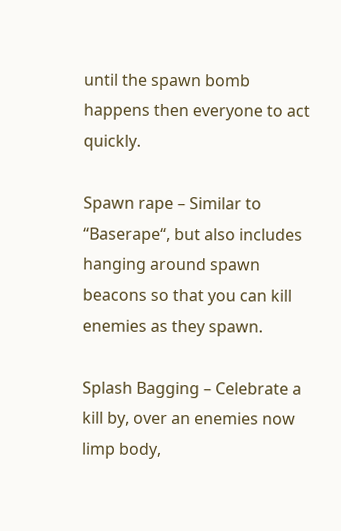until the spawn bomb happens then everyone to act quickly.

Spawn rape – Similar to “Baserape“, but also includes hanging around spawn beacons so that you can kill enemies as they spawn.

Splash Bagging – Celebrate a kill by, over an enemies now limp body,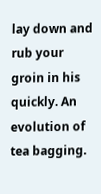lay down and rub your groin in his quickly. An evolution of tea bagging.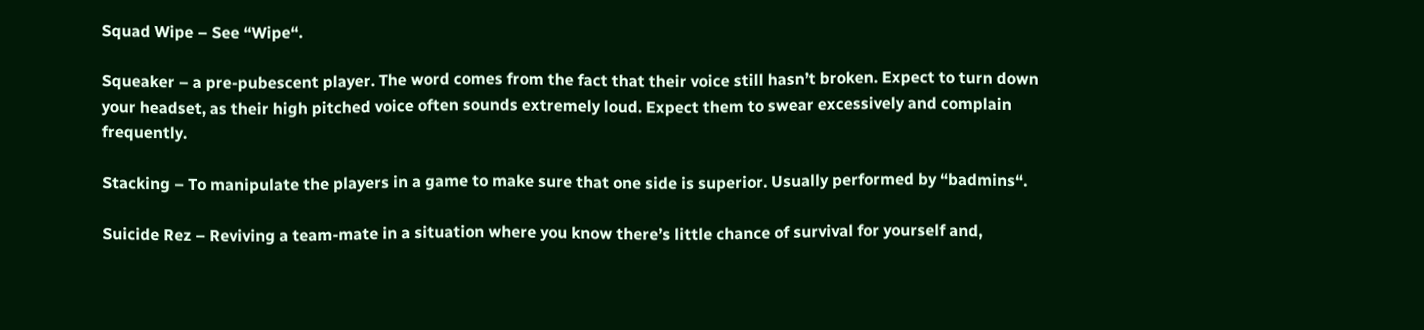Squad Wipe – See “Wipe“.

Squeaker – a pre-pubescent player. The word comes from the fact that their voice still hasn’t broken. Expect to turn down your headset, as their high pitched voice often sounds extremely loud. Expect them to swear excessively and complain frequently.

Stacking – To manipulate the players in a game to make sure that one side is superior. Usually performed by “badmins“.

Suicide Rez – Reviving a team-mate in a situation where you know there’s little chance of survival for yourself and,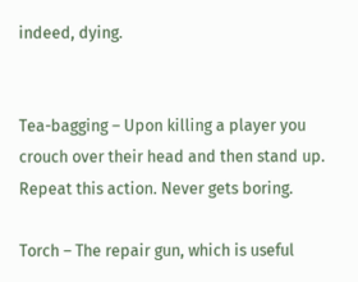indeed, dying.


Tea-bagging – Upon killing a player you crouch over their head and then stand up. Repeat this action. Never gets boring.

Torch – The repair gun, which is useful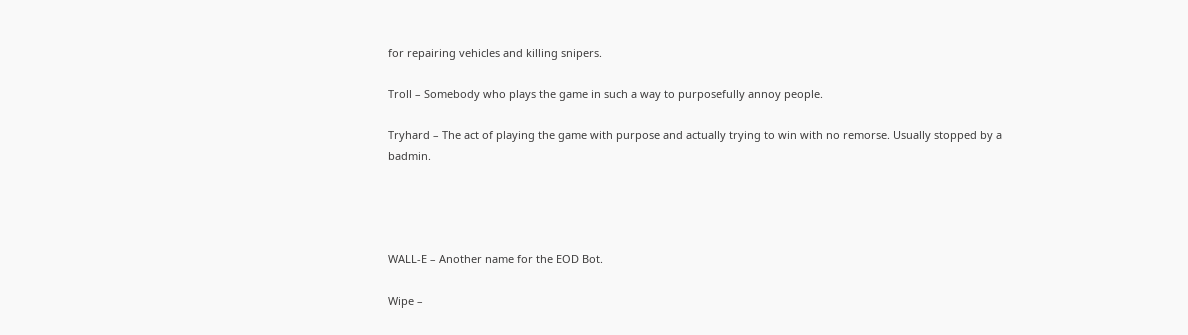for repairing vehicles and killing snipers.

Troll – Somebody who plays the game in such a way to purposefully annoy people.

Tryhard – The act of playing the game with purpose and actually trying to win with no remorse. Usually stopped by a badmin.




WALL-E – Another name for the EOD Bot.

Wipe –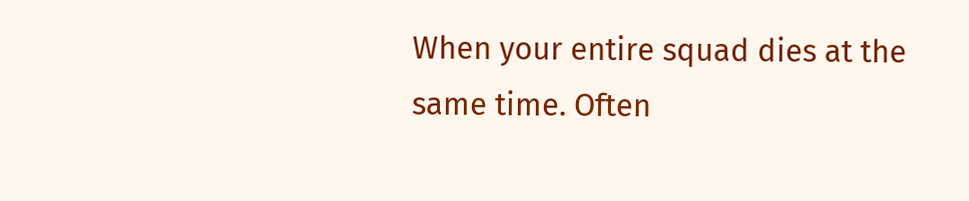When your entire squad dies at the same time. Often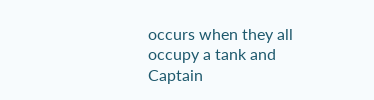occurs when they all occupy a tank and Captain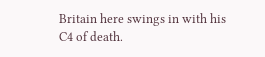Britain here swings in with his C4 of death.